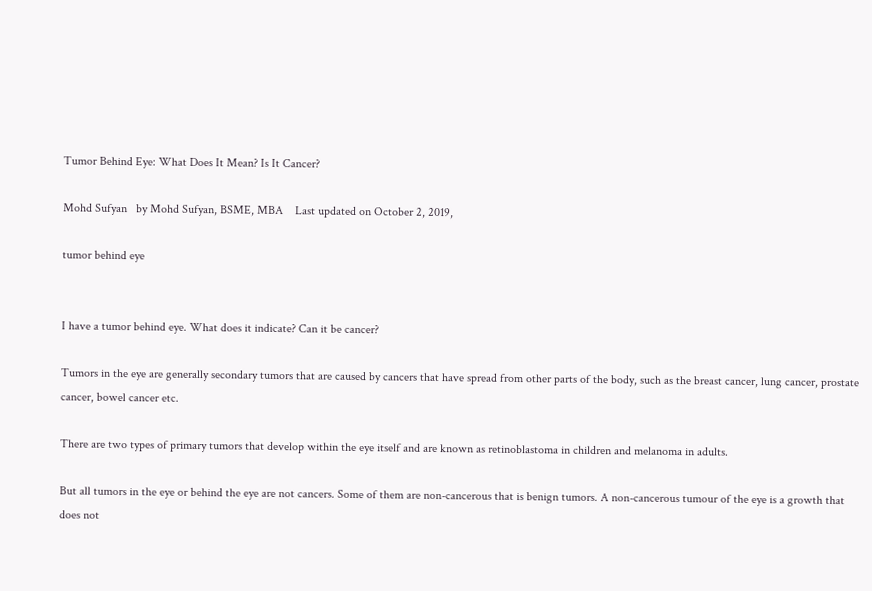Tumor Behind Eye: What Does It Mean? Is It Cancer?

Mohd Sufyan   by Mohd Sufyan, BSME, MBA    Last updated on October 2, 2019,

tumor behind eye


I have a tumor behind eye. What does it indicate? Can it be cancer?

Tumors in the eye are generally secondary tumors that are caused by cancers that have spread from other parts of the body, such as the breast cancer, lung cancer, prostate cancer, bowel cancer etc.

There are two types of primary tumors that develop within the eye itself and are known as retinoblastoma in children and melanoma in adults.

But all tumors in the eye or behind the eye are not cancers. Some of them are non-cancerous that is benign tumors. A non-cancerous tumour of the eye is a growth that does not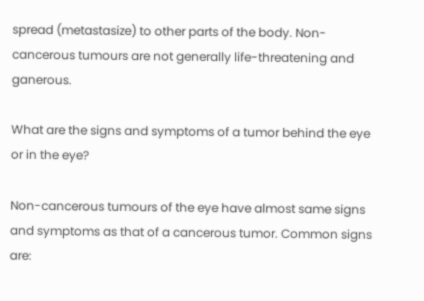spread (metastasize) to other parts of the body. Non-cancerous tumours are not generally life-threatening and ganerous.

What are the signs and symptoms of a tumor behind the eye or in the eye?

Non-cancerous tumours of the eye have almost same signs and symptoms as that of a cancerous tumor. Common signs are: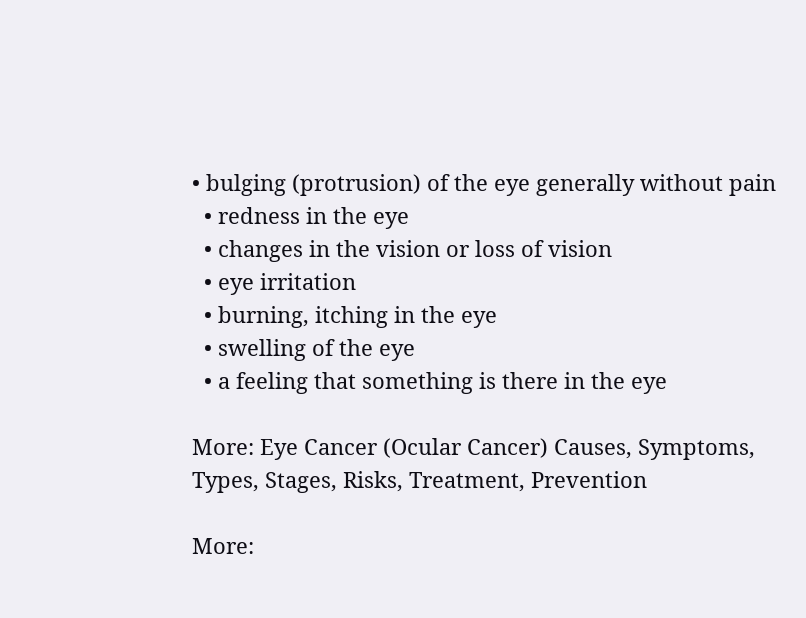• bulging (protrusion) of the eye generally without pain
  • redness in the eye
  • changes in the vision or loss of vision
  • eye irritation
  • burning, itching in the eye
  • swelling of the eye
  • a feeling that something is there in the eye

More: Eye Cancer (Ocular Cancer) Causes, Symptoms, Types, Stages, Risks, Treatment, Prevention

More: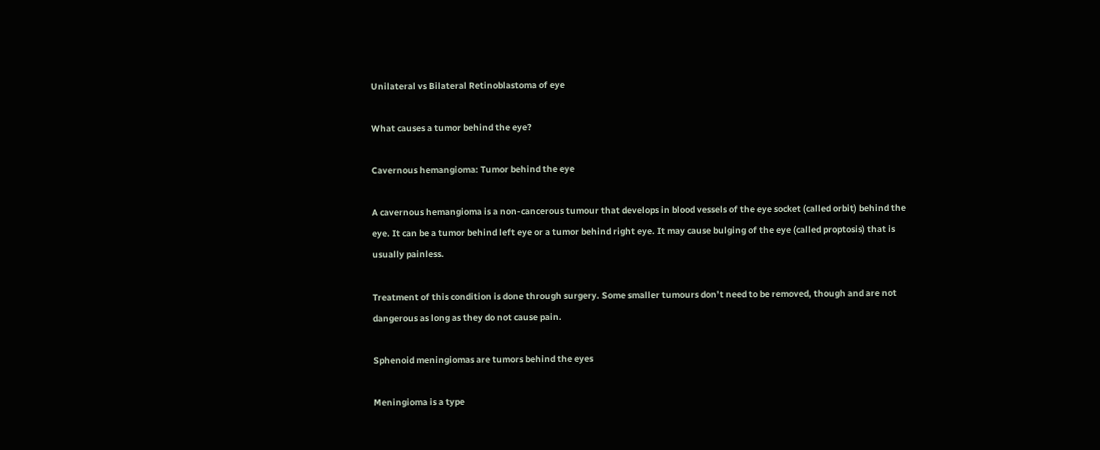Unilateral vs Bilateral Retinoblastoma of eye

What causes a tumor behind the eye?

Cavernous hemangioma: Tumor behind the eye

A cavernous hemangioma is a non-cancerous tumour that develops in blood vessels of the eye socket (called orbit) behind the eye. It can be a tumor behind left eye or a tumor behind right eye. It may cause bulging of the eye (called proptosis) that is usually painless.

Treatment of this condition is done through surgery. Some smaller tumours don’t need to be removed, though and are not dangerous as long as they do not cause pain.

Sphenoid meningiomas are tumors behind the eyes

Meningioma is a type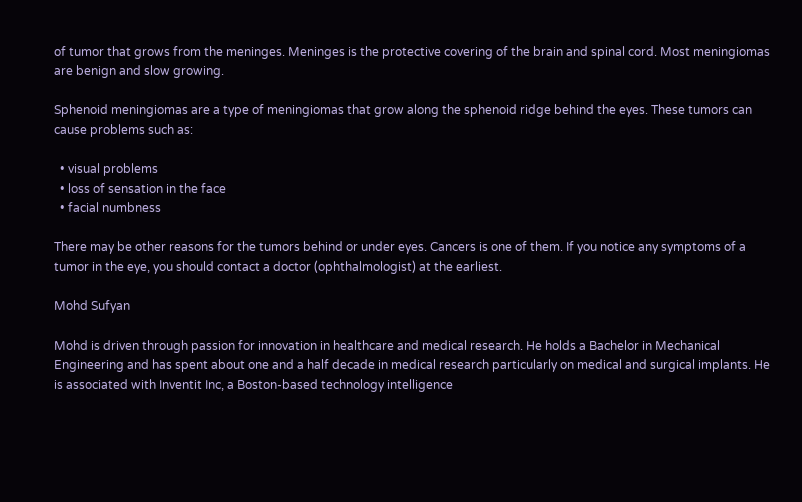of tumor that grows from the meninges. Meninges is the protective covering of the brain and spinal cord. Most meningiomas are benign and slow growing.

Sphenoid meningiomas are a type of meningiomas that grow along the sphenoid ridge behind the eyes. These tumors can cause problems such as:

  • visual problems
  • loss of sensation in the face
  • facial numbness

There may be other reasons for the tumors behind or under eyes. Cancers is one of them. If you notice any symptoms of a tumor in the eye, you should contact a doctor (ophthalmologist) at the earliest.

Mohd Sufyan

Mohd is driven through passion for innovation in healthcare and medical research. He holds a Bachelor in Mechanical Engineering and has spent about one and a half decade in medical research particularly on medical and surgical implants. He is associated with Inventit Inc, a Boston-based technology intelligence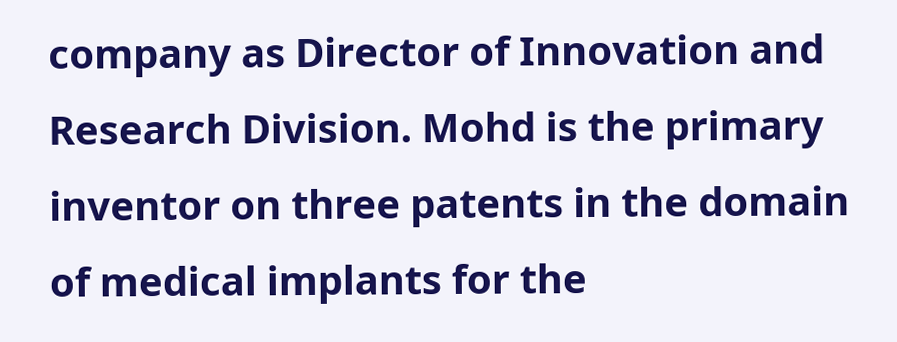company as Director of Innovation and Research Division. Mohd is the primary inventor on three patents in the domain of medical implants for the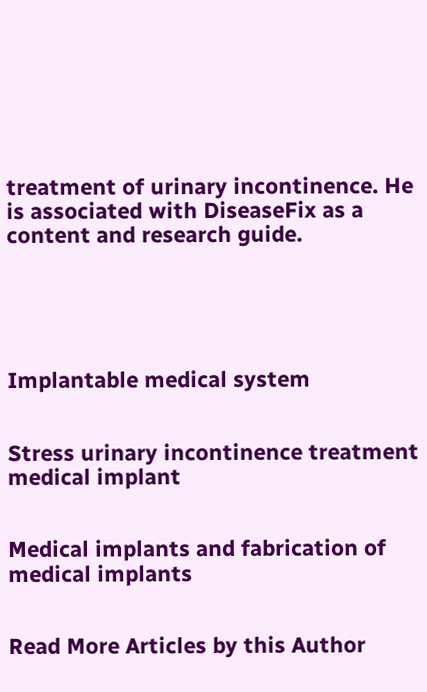treatment of urinary incontinence. He is associated with DiseaseFix as a content and research guide.





Implantable medical system


Stress urinary incontinence treatment medical implant


Medical implants and fabrication of medical implants


Read More Articles by this Author